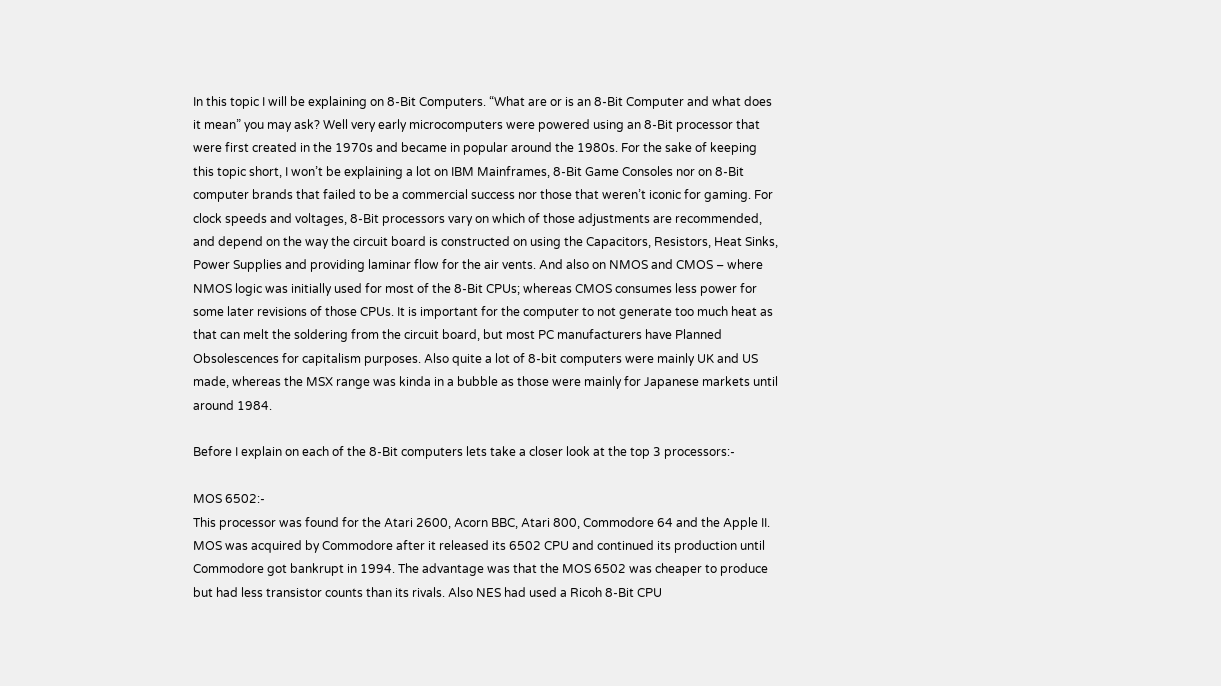In this topic I will be explaining on 8-Bit Computers. “What are or is an 8-Bit Computer and what does it mean” you may ask? Well very early microcomputers were powered using an 8-Bit processor that were first created in the 1970s and became in popular around the 1980s. For the sake of keeping this topic short, I won’t be explaining a lot on IBM Mainframes, 8-Bit Game Consoles nor on 8-Bit computer brands that failed to be a commercial success nor those that weren’t iconic for gaming. For clock speeds and voltages, 8-Bit processors vary on which of those adjustments are recommended, and depend on the way the circuit board is constructed on using the Capacitors, Resistors, Heat Sinks, Power Supplies and providing laminar flow for the air vents. And also on NMOS and CMOS – where NMOS logic was initially used for most of the 8-Bit CPUs; whereas CMOS consumes less power for some later revisions of those CPUs. It is important for the computer to not generate too much heat as that can melt the soldering from the circuit board, but most PC manufacturers have Planned Obsolescences for capitalism purposes. Also quite a lot of 8-bit computers were mainly UK and US made, whereas the MSX range was kinda in a bubble as those were mainly for Japanese markets until around 1984.

Before I explain on each of the 8-Bit computers lets take a closer look at the top 3 processors:-

MOS 6502:-
This processor was found for the Atari 2600, Acorn BBC, Atari 800, Commodore 64 and the Apple II. MOS was acquired by Commodore after it released its 6502 CPU and continued its production until Commodore got bankrupt in 1994. The advantage was that the MOS 6502 was cheaper to produce but had less transistor counts than its rivals. Also NES had used a Ricoh 8-Bit CPU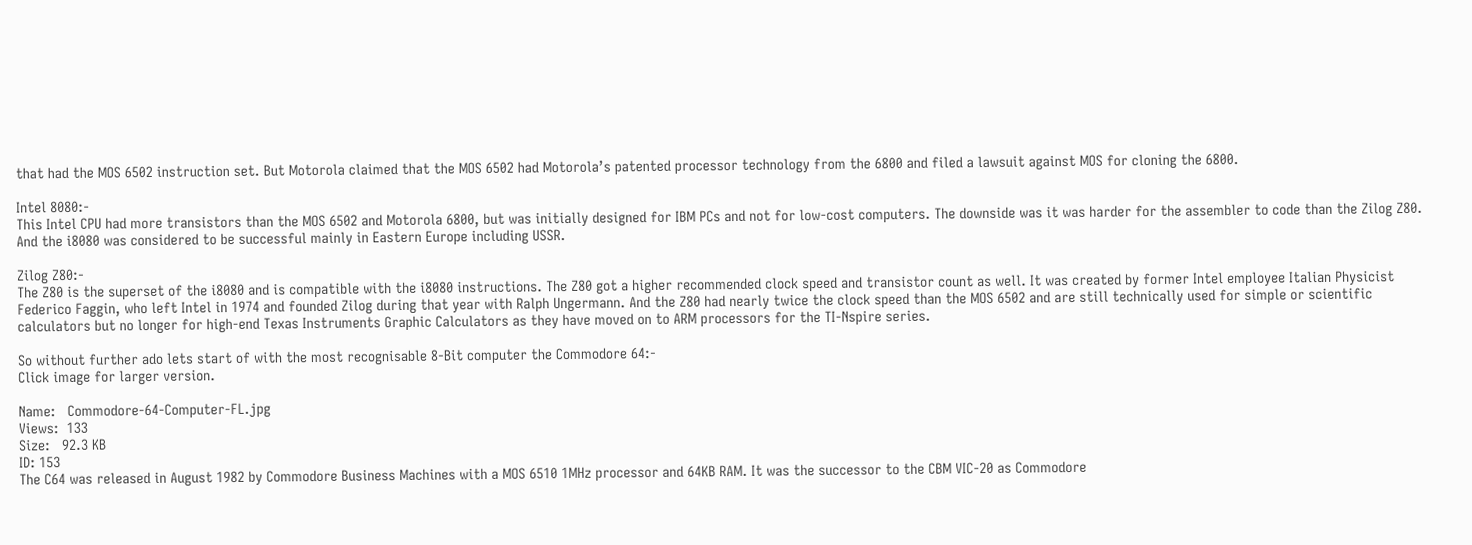that had the MOS 6502 instruction set. But Motorola claimed that the MOS 6502 had Motorola’s patented processor technology from the 6800 and filed a lawsuit against MOS for cloning the 6800.

Intel 8080:-
This Intel CPU had more transistors than the MOS 6502 and Motorola 6800, but was initially designed for IBM PCs and not for low-cost computers. The downside was it was harder for the assembler to code than the Zilog Z80. And the i8080 was considered to be successful mainly in Eastern Europe including USSR.

Zilog Z80:-
The Z80 is the superset of the i8080 and is compatible with the i8080 instructions. The Z80 got a higher recommended clock speed and transistor count as well. It was created by former Intel employee Italian Physicist Federico Faggin, who left Intel in 1974 and founded Zilog during that year with Ralph Ungermann. And the Z80 had nearly twice the clock speed than the MOS 6502 and are still technically used for simple or scientific calculators but no longer for high-end Texas Instruments Graphic Calculators as they have moved on to ARM processors for the TI-Nspire series.

So without further ado lets start of with the most recognisable 8-Bit computer the Commodore 64:-
Click image for larger version.

Name:   Commodore-64-Computer-FL.jpg
Views:  133
Size:   92.3 KB
ID: 153
The C64 was released in August 1982 by Commodore Business Machines with a MOS 6510 1MHz processor and 64KB RAM. It was the successor to the CBM VIC-20 as Commodore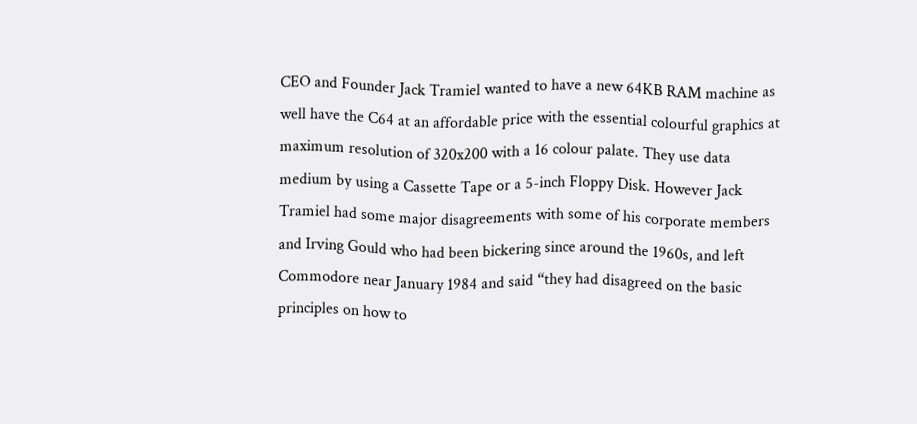CEO and Founder Jack Tramiel wanted to have a new 64KB RAM machine as well have the C64 at an affordable price with the essential colourful graphics at maximum resolution of 320x200 with a 16 colour palate. They use data medium by using a Cassette Tape or a 5-inch Floppy Disk. However Jack Tramiel had some major disagreements with some of his corporate members and Irving Gould who had been bickering since around the 1960s, and left Commodore near January 1984 and said “they had disagreed on the basic principles on how to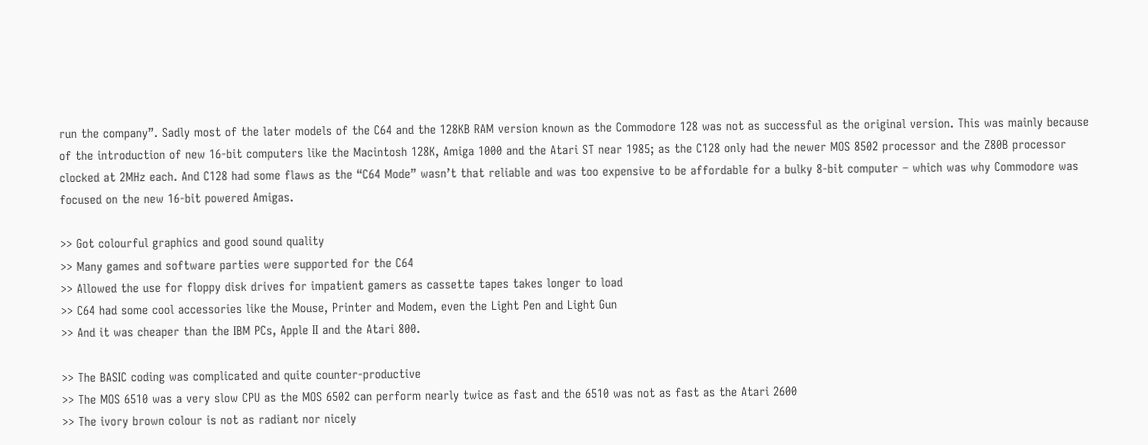run the company”. Sadly most of the later models of the C64 and the 128KB RAM version known as the Commodore 128 was not as successful as the original version. This was mainly because of the introduction of new 16-bit computers like the Macintosh 128K, Amiga 1000 and the Atari ST near 1985; as the C128 only had the newer MOS 8502 processor and the Z80B processor clocked at 2MHz each. And C128 had some flaws as the “C64 Mode” wasn’t that reliable and was too expensive to be affordable for a bulky 8-bit computer – which was why Commodore was focused on the new 16-bit powered Amigas.

>> Got colourful graphics and good sound quality
>> Many games and software parties were supported for the C64
>> Allowed the use for floppy disk drives for impatient gamers as cassette tapes takes longer to load
>> C64 had some cool accessories like the Mouse, Printer and Modem, even the Light Pen and Light Gun
>> And it was cheaper than the IBM PCs, Apple II and the Atari 800.

>> The BASIC coding was complicated and quite counter-productive
>> The MOS 6510 was a very slow CPU as the MOS 6502 can perform nearly twice as fast and the 6510 was not as fast as the Atari 2600
>> The ivory brown colour is not as radiant nor nicely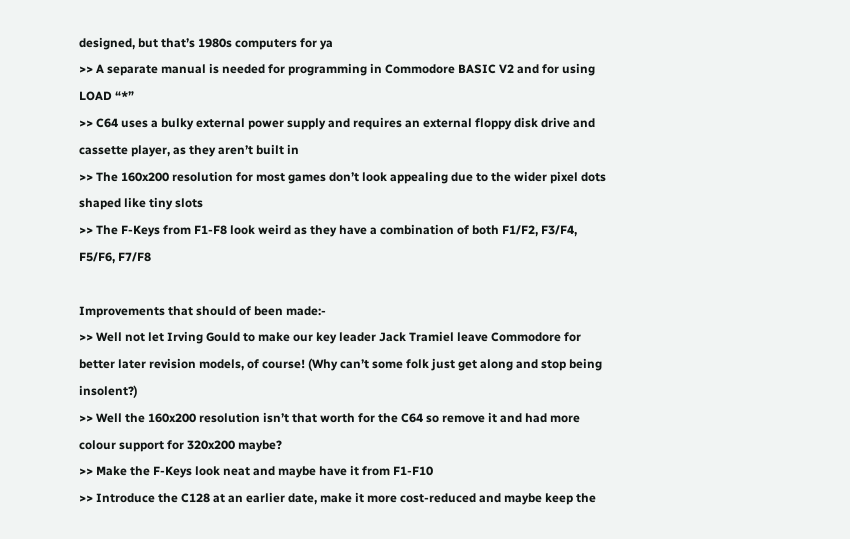designed, but that’s 1980s computers for ya
>> A separate manual is needed for programming in Commodore BASIC V2 and for using LOAD “*”
>> C64 uses a bulky external power supply and requires an external floppy disk drive and cassette player, as they aren’t built in
>> The 160x200 resolution for most games don’t look appealing due to the wider pixel dots shaped like tiny slots
>> The F-Keys from F1-F8 look weird as they have a combination of both F1/F2, F3/F4, F5/F6, F7/F8

Improvements that should of been made:-
>> Well not let Irving Gould to make our key leader Jack Tramiel leave Commodore for better later revision models, of course! (Why can’t some folk just get along and stop being insolent?)
>> Well the 160x200 resolution isn’t that worth for the C64 so remove it and had more colour support for 320x200 maybe?
>> Make the F-Keys look neat and maybe have it from F1-F10
>> Introduce the C128 at an earlier date, make it more cost-reduced and maybe keep the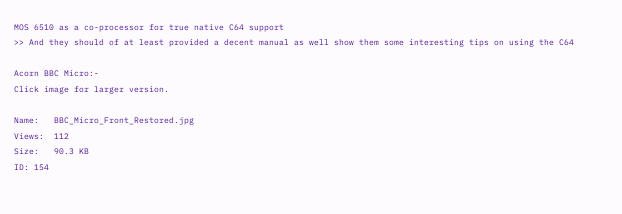MOS 6510 as a co-processor for true native C64 support
>> And they should of at least provided a decent manual as well show them some interesting tips on using the C64

Acorn BBC Micro:-
Click image for larger version.

Name:   BBC_Micro_Front_Restored.jpg
Views:  112
Size:   90.3 KB
ID: 154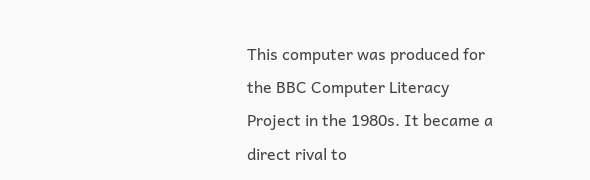This computer was produced for the BBC Computer Literacy Project in the 1980s. It became a direct rival to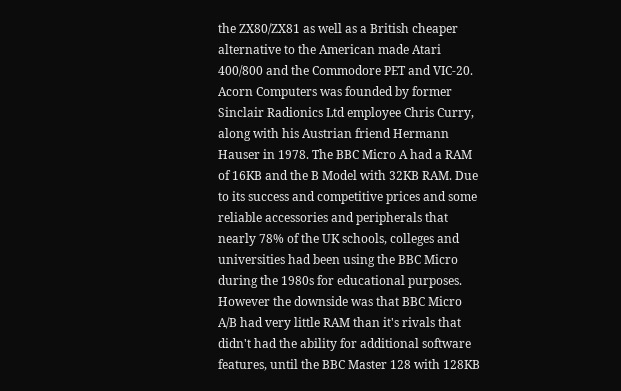the ZX80/ZX81 as well as a British cheaper alternative to the American made Atari 400/800 and the Commodore PET and VIC-20. Acorn Computers was founded by former Sinclair Radionics Ltd employee Chris Curry, along with his Austrian friend Hermann Hauser in 1978. The BBC Micro A had a RAM of 16KB and the B Model with 32KB RAM. Due to its success and competitive prices and some reliable accessories and peripherals that nearly 78% of the UK schools, colleges and universities had been using the BBC Micro during the 1980s for educational purposes. However the downside was that BBC Micro A/B had very little RAM than it's rivals that didn't had the ability for additional software features, until the BBC Master 128 with 128KB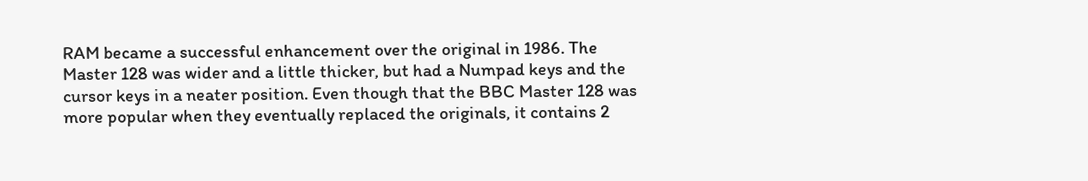RAM became a successful enhancement over the original in 1986. The Master 128 was wider and a little thicker, but had a Numpad keys and the cursor keys in a neater position. Even though that the BBC Master 128 was more popular when they eventually replaced the originals, it contains 2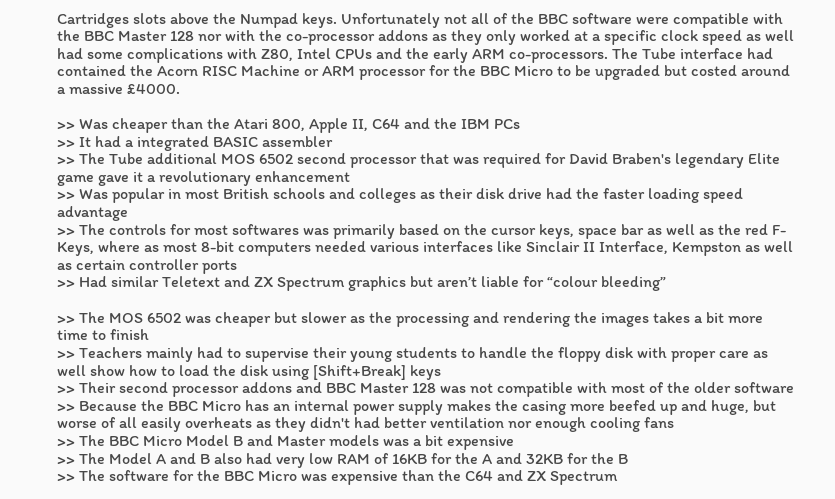Cartridges slots above the Numpad keys. Unfortunately not all of the BBC software were compatible with the BBC Master 128 nor with the co-processor addons as they only worked at a specific clock speed as well had some complications with Z80, Intel CPUs and the early ARM co-processors. The Tube interface had contained the Acorn RISC Machine or ARM processor for the BBC Micro to be upgraded but costed around a massive £4000.

>> Was cheaper than the Atari 800, Apple II, C64 and the IBM PCs
>> It had a integrated BASIC assembler
>> The Tube additional MOS 6502 second processor that was required for David Braben's legendary Elite game gave it a revolutionary enhancement
>> Was popular in most British schools and colleges as their disk drive had the faster loading speed advantage
>> The controls for most softwares was primarily based on the cursor keys, space bar as well as the red F-Keys, where as most 8-bit computers needed various interfaces like Sinclair II Interface, Kempston as well as certain controller ports
>> Had similar Teletext and ZX Spectrum graphics but aren’t liable for “colour bleeding”

>> The MOS 6502 was cheaper but slower as the processing and rendering the images takes a bit more time to finish
>> Teachers mainly had to supervise their young students to handle the floppy disk with proper care as well show how to load the disk using [Shift+Break] keys
>> Their second processor addons and BBC Master 128 was not compatible with most of the older software
>> Because the BBC Micro has an internal power supply makes the casing more beefed up and huge, but worse of all easily overheats as they didn't had better ventilation nor enough cooling fans
>> The BBC Micro Model B and Master models was a bit expensive
>> The Model A and B also had very low RAM of 16KB for the A and 32KB for the B
>> The software for the BBC Micro was expensive than the C64 and ZX Spectrum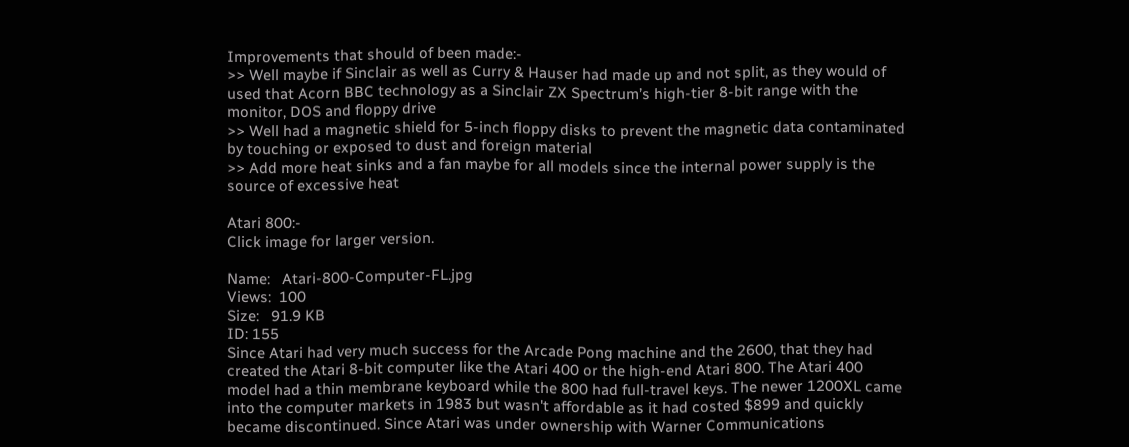Improvements that should of been made:-
>> Well maybe if Sinclair as well as Curry & Hauser had made up and not split, as they would of used that Acorn BBC technology as a Sinclair ZX Spectrum’s high-tier 8-bit range with the monitor, DOS and floppy drive
>> Well had a magnetic shield for 5-inch floppy disks to prevent the magnetic data contaminated by touching or exposed to dust and foreign material
>> Add more heat sinks and a fan maybe for all models since the internal power supply is the source of excessive heat

Atari 800:-
Click image for larger version.

Name:   Atari-800-Computer-FL.jpg
Views:  100
Size:   91.9 KB
ID: 155
Since Atari had very much success for the Arcade Pong machine and the 2600, that they had created the Atari 8-bit computer like the Atari 400 or the high-end Atari 800. The Atari 400 model had a thin membrane keyboard while the 800 had full-travel keys. The newer 1200XL came into the computer markets in 1983 but wasn't affordable as it had costed $899 and quickly became discontinued. Since Atari was under ownership with Warner Communications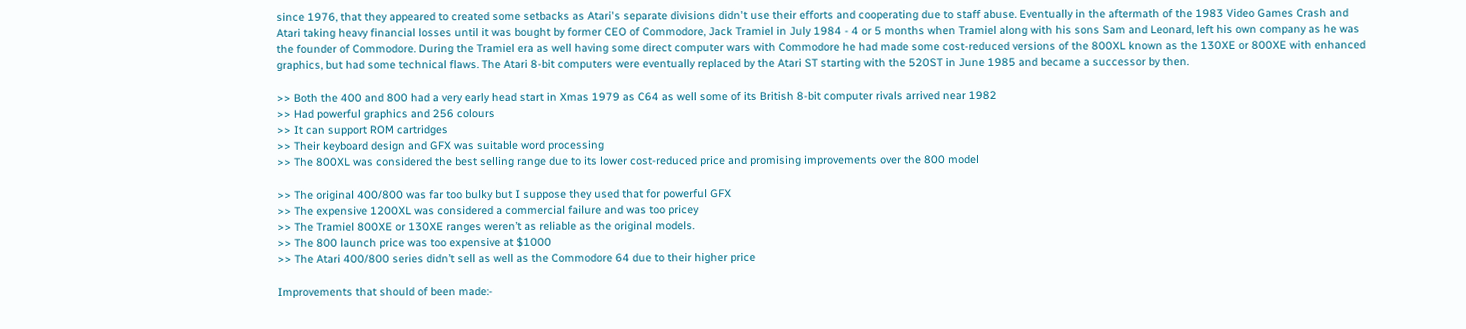since 1976, that they appeared to created some setbacks as Atari's separate divisions didn't use their efforts and cooperating due to staff abuse. Eventually in the aftermath of the 1983 Video Games Crash and Atari taking heavy financial losses until it was bought by former CEO of Commodore, Jack Tramiel in July 1984 - 4 or 5 months when Tramiel along with his sons Sam and Leonard, left his own company as he was the founder of Commodore. During the Tramiel era as well having some direct computer wars with Commodore he had made some cost-reduced versions of the 800XL known as the 130XE or 800XE with enhanced graphics, but had some technical flaws. The Atari 8-bit computers were eventually replaced by the Atari ST starting with the 520ST in June 1985 and became a successor by then.

>> Both the 400 and 800 had a very early head start in Xmas 1979 as C64 as well some of its British 8-bit computer rivals arrived near 1982
>> Had powerful graphics and 256 colours
>> It can support ROM cartridges
>> Their keyboard design and GFX was suitable word processing
>> The 800XL was considered the best selling range due to its lower cost-reduced price and promising improvements over the 800 model

>> The original 400/800 was far too bulky but I suppose they used that for powerful GFX
>> The expensive 1200XL was considered a commercial failure and was too pricey
>> The Tramiel 800XE or 130XE ranges weren’t as reliable as the original models.
>> The 800 launch price was too expensive at $1000
>> The Atari 400/800 series didn’t sell as well as the Commodore 64 due to their higher price

Improvements that should of been made:-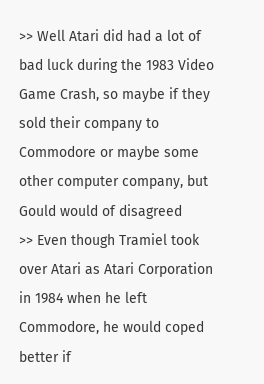>> Well Atari did had a lot of bad luck during the 1983 Video Game Crash, so maybe if they sold their company to Commodore or maybe some other computer company, but Gould would of disagreed
>> Even though Tramiel took over Atari as Atari Corporation in 1984 when he left Commodore, he would coped better if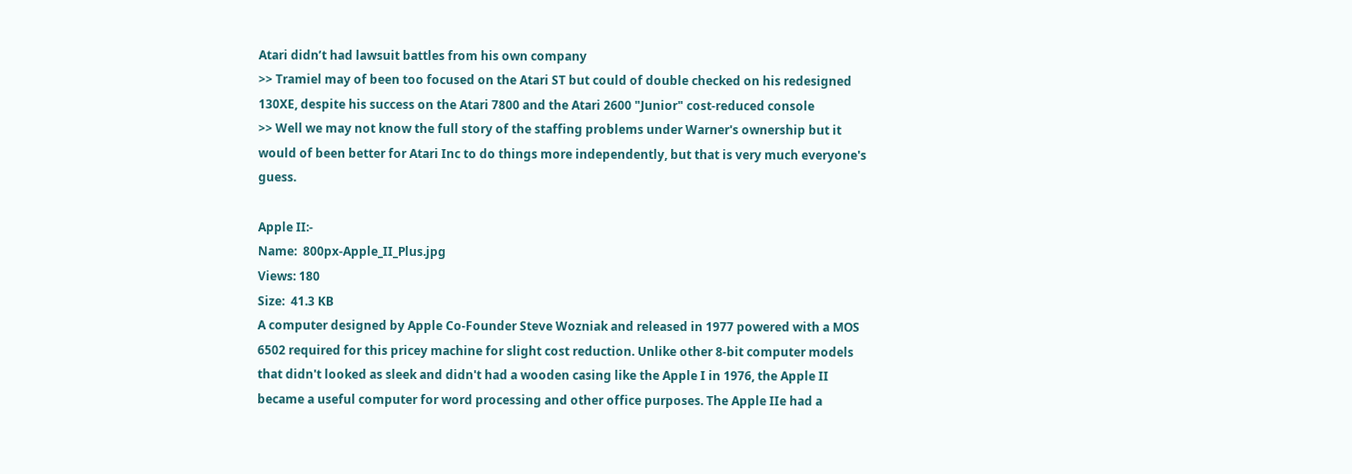Atari didn’t had lawsuit battles from his own company
>> Tramiel may of been too focused on the Atari ST but could of double checked on his redesigned 130XE, despite his success on the Atari 7800 and the Atari 2600 "Junior" cost-reduced console
>> Well we may not know the full story of the staffing problems under Warner's ownership but it would of been better for Atari Inc to do things more independently, but that is very much everyone's guess.

Apple II:-
Name:  800px-Apple_II_Plus.jpg
Views: 180
Size:  41.3 KB
A computer designed by Apple Co-Founder Steve Wozniak and released in 1977 powered with a MOS 6502 required for this pricey machine for slight cost reduction. Unlike other 8-bit computer models that didn't looked as sleek and didn't had a wooden casing like the Apple I in 1976, the Apple II became a useful computer for word processing and other office purposes. The Apple IIe had a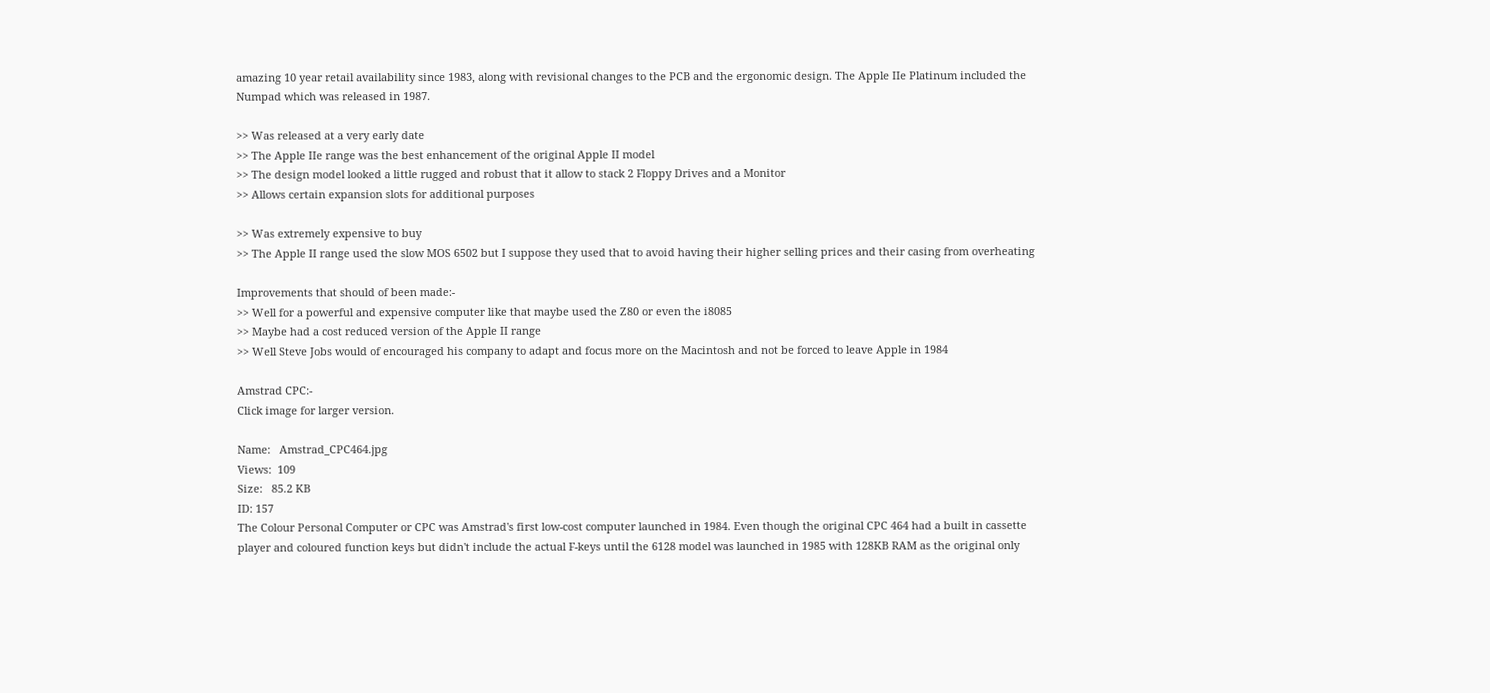amazing 10 year retail availability since 1983, along with revisional changes to the PCB and the ergonomic design. The Apple IIe Platinum included the Numpad which was released in 1987.

>> Was released at a very early date
>> The Apple IIe range was the best enhancement of the original Apple II model
>> The design model looked a little rugged and robust that it allow to stack 2 Floppy Drives and a Monitor
>> Allows certain expansion slots for additional purposes

>> Was extremely expensive to buy
>> The Apple II range used the slow MOS 6502 but I suppose they used that to avoid having their higher selling prices and their casing from overheating

Improvements that should of been made:-
>> Well for a powerful and expensive computer like that maybe used the Z80 or even the i8085
>> Maybe had a cost reduced version of the Apple II range
>> Well Steve Jobs would of encouraged his company to adapt and focus more on the Macintosh and not be forced to leave Apple in 1984

Amstrad CPC:-
Click image for larger version.

Name:   Amstrad_CPC464.jpg
Views:  109
Size:   85.2 KB
ID: 157
The Colour Personal Computer or CPC was Amstrad's first low-cost computer launched in 1984. Even though the original CPC 464 had a built in cassette player and coloured function keys but didn't include the actual F-keys until the 6128 model was launched in 1985 with 128KB RAM as the original only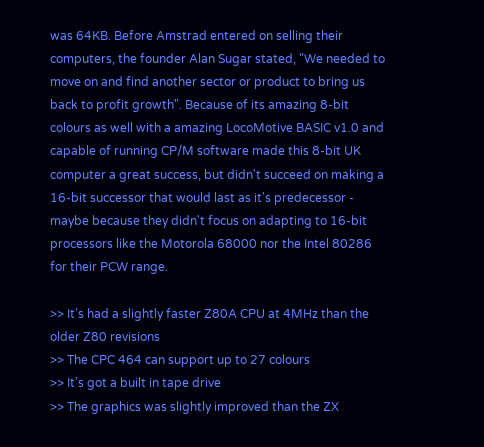was 64KB. Before Amstrad entered on selling their computers, the founder Alan Sugar stated, "We needed to move on and find another sector or product to bring us back to profit growth". Because of its amazing 8-bit colours as well with a amazing LocoMotive BASIC v1.0 and capable of running CP/M software made this 8-bit UK computer a great success, but didn't succeed on making a 16-bit successor that would last as it's predecessor - maybe because they didn't focus on adapting to 16-bit processors like the Motorola 68000 nor the Intel 80286 for their PCW range.

>> It’s had a slightly faster Z80A CPU at 4MHz than the older Z80 revisions
>> The CPC 464 can support up to 27 colours
>> It’s got a built in tape drive
>> The graphics was slightly improved than the ZX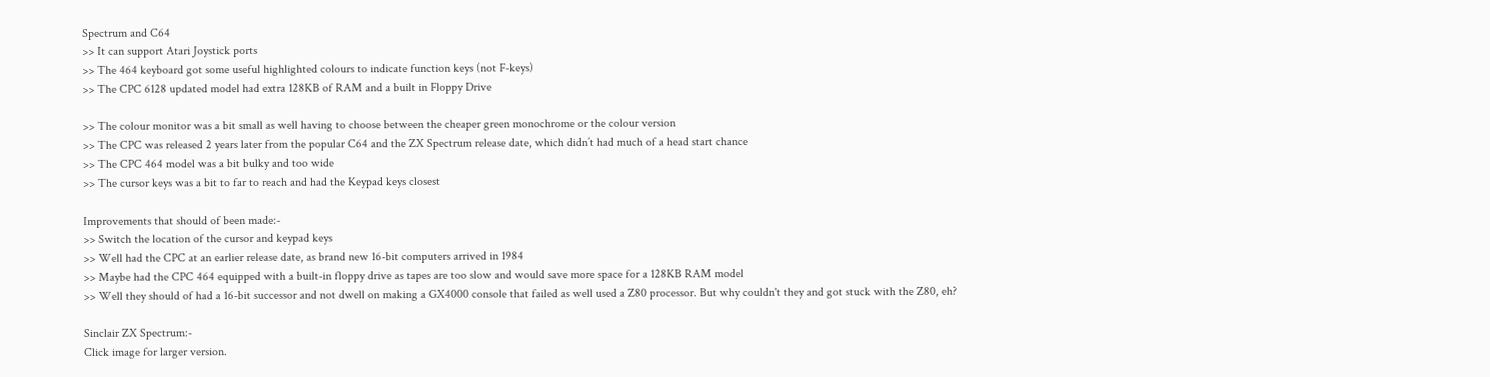Spectrum and C64
>> It can support Atari Joystick ports
>> The 464 keyboard got some useful highlighted colours to indicate function keys (not F-keys)
>> The CPC 6128 updated model had extra 128KB of RAM and a built in Floppy Drive

>> The colour monitor was a bit small as well having to choose between the cheaper green monochrome or the colour version
>> The CPC was released 2 years later from the popular C64 and the ZX Spectrum release date, which didn’t had much of a head start chance
>> The CPC 464 model was a bit bulky and too wide
>> The cursor keys was a bit to far to reach and had the Keypad keys closest

Improvements that should of been made:-
>> Switch the location of the cursor and keypad keys
>> Well had the CPC at an earlier release date, as brand new 16-bit computers arrived in 1984
>> Maybe had the CPC 464 equipped with a built-in floppy drive as tapes are too slow and would save more space for a 128KB RAM model
>> Well they should of had a 16-bit successor and not dwell on making a GX4000 console that failed as well used a Z80 processor. But why couldn't they and got stuck with the Z80, eh?

Sinclair ZX Spectrum:-
Click image for larger version.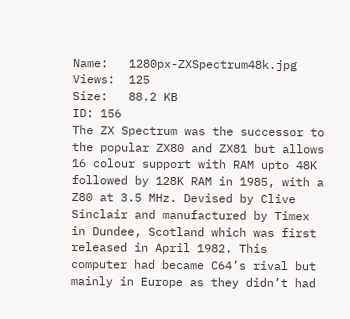Name:   1280px-ZXSpectrum48k.jpg
Views:  125
Size:   88.2 KB
ID: 156
The ZX Spectrum was the successor to the popular ZX80 and ZX81 but allows 16 colour support with RAM upto 48K followed by 128K RAM in 1985, with a Z80 at 3.5 MHz. Devised by Clive Sinclair and manufactured by Timex in Dundee, Scotland which was first released in April 1982. This computer had became C64’s rival but mainly in Europe as they didn’t had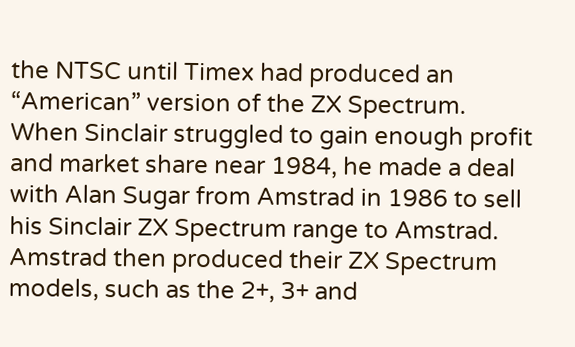the NTSC until Timex had produced an “American” version of the ZX Spectrum. When Sinclair struggled to gain enough profit and market share near 1984, he made a deal with Alan Sugar from Amstrad in 1986 to sell his Sinclair ZX Spectrum range to Amstrad. Amstrad then produced their ZX Spectrum models, such as the 2+, 3+ and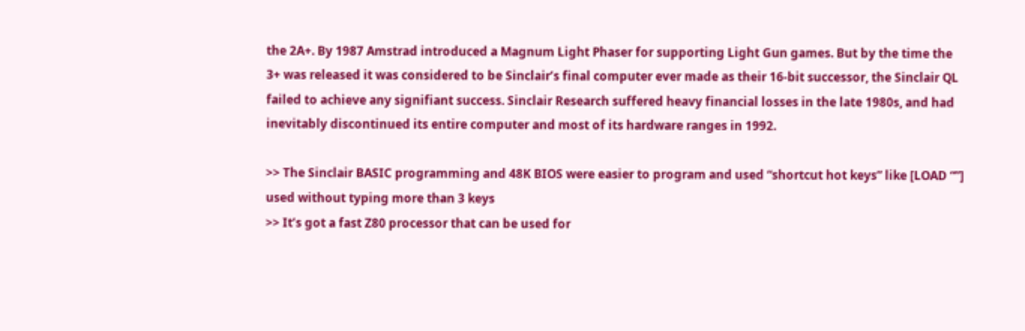the 2A+. By 1987 Amstrad introduced a Magnum Light Phaser for supporting Light Gun games. But by the time the 3+ was released it was considered to be Sinclair’s final computer ever made as their 16-bit successor, the Sinclair QL failed to achieve any signifiant success. Sinclair Research suffered heavy financial losses in the late 1980s, and had inevitably discontinued its entire computer and most of its hardware ranges in 1992.

>> The Sinclair BASIC programming and 48K BIOS were easier to program and used “shortcut hot keys” like [LOAD “”] used without typing more than 3 keys
>> It’s got a fast Z80 processor that can be used for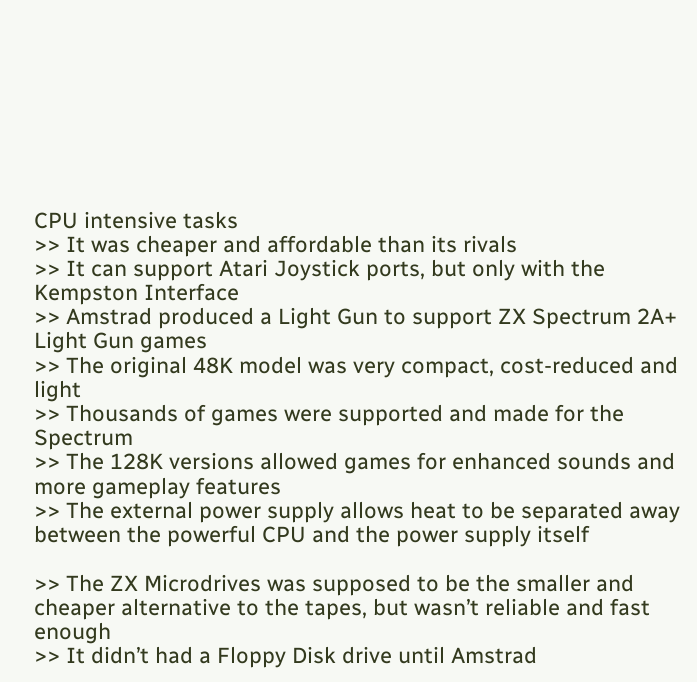CPU intensive tasks
>> It was cheaper and affordable than its rivals
>> It can support Atari Joystick ports, but only with the Kempston Interface
>> Amstrad produced a Light Gun to support ZX Spectrum 2A+ Light Gun games
>> The original 48K model was very compact, cost-reduced and light
>> Thousands of games were supported and made for the Spectrum
>> The 128K versions allowed games for enhanced sounds and more gameplay features
>> The external power supply allows heat to be separated away between the powerful CPU and the power supply itself

>> The ZX Microdrives was supposed to be the smaller and cheaper alternative to the tapes, but wasn’t reliable and fast enough
>> It didn’t had a Floppy Disk drive until Amstrad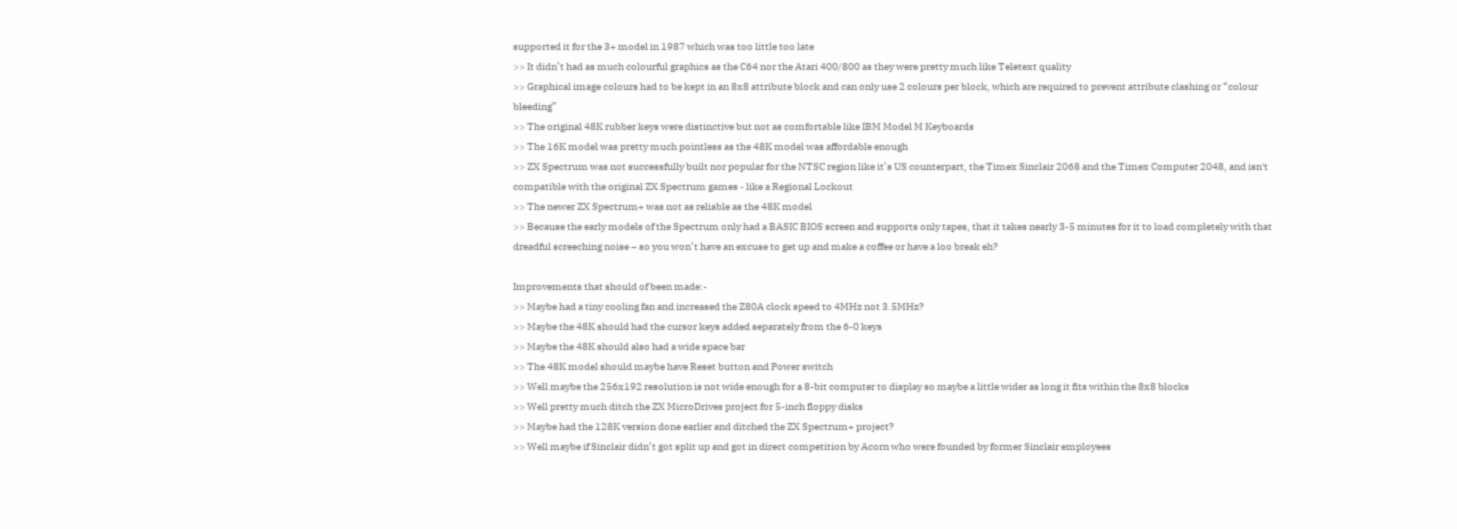supported it for the 3+ model in 1987 which was too little too late
>> It didn’t had as much colourful graphics as the C64 nor the Atari 400/800 as they were pretty much like Teletext quality
>> Graphical image colours had to be kept in an 8x8 attribute block and can only use 2 colours per block, which are required to prevent attribute clashing or “colour bleeding”
>> The original 48K rubber keys were distinctive but not as comfortable like IBM Model M Keyboards
>> The 16K model was pretty much pointless as the 48K model was affordable enough
>> ZX Spectrum was not successfully built nor popular for the NTSC region like it’s US counterpart, the Timex Sinclair 2068 and the Timex Computer 2048, and isn't compatible with the original ZX Spectrum games - like a Regional Lockout
>> The newer ZX Spectrum+ was not as reliable as the 48K model
>> Because the early models of the Spectrum only had a BASIC BIOS screen and supports only tapes, that it takes nearly 3-5 minutes for it to load completely with that dreadful screeching noise – so you won’t have an excuse to get up and make a coffee or have a loo break eh?

Improvements that should of been made:-
>> Maybe had a tiny cooling fan and increased the Z80A clock speed to 4MHz not 3.5MHz?
>> Maybe the 48K should had the cursor keys added separately from the 6-0 keys
>> Maybe the 48K should also had a wide space bar
>> The 48K model should maybe have Reset button and Power switch
>> Well maybe the 256x192 resolution is not wide enough for a 8-bit computer to display so maybe a little wider as long it fits within the 8x8 blocks
>> Well pretty much ditch the ZX MicroDrives project for 5-inch floppy disks
>> Maybe had the 128K version done earlier and ditched the ZX Spectrum+ project?
>> Well maybe if Sinclair didn’t got split up and got in direct competition by Acorn who were founded by former Sinclair employees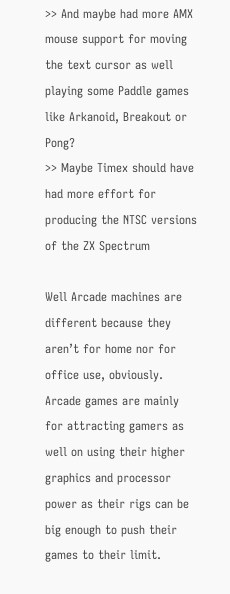>> And maybe had more AMX mouse support for moving the text cursor as well playing some Paddle games like Arkanoid, Breakout or Pong?
>> Maybe Timex should have had more effort for producing the NTSC versions of the ZX Spectrum

Well Arcade machines are different because they aren’t for home nor for office use, obviously. Arcade games are mainly for attracting gamers as well on using their higher graphics and processor power as their rigs can be big enough to push their games to their limit.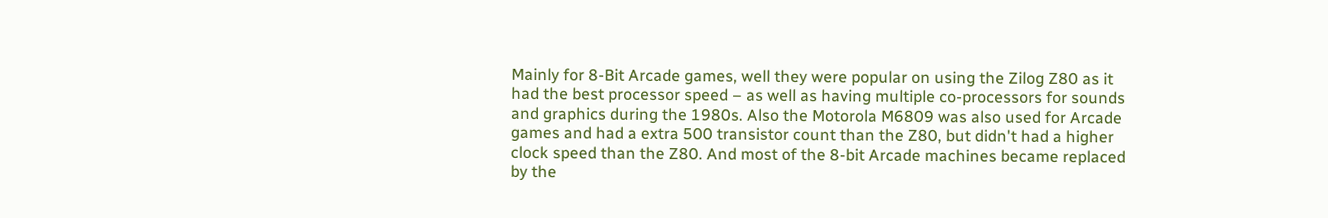Mainly for 8-Bit Arcade games, well they were popular on using the Zilog Z80 as it had the best processor speed – as well as having multiple co-processors for sounds and graphics during the 1980s. Also the Motorola M6809 was also used for Arcade games and had a extra 500 transistor count than the Z80, but didn't had a higher clock speed than the Z80. And most of the 8-bit Arcade machines became replaced by the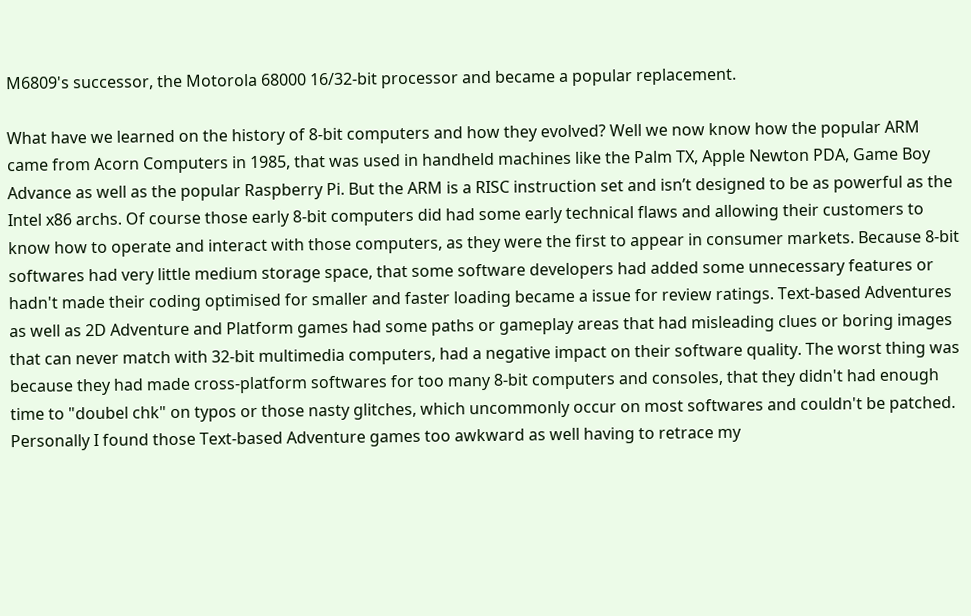M6809's successor, the Motorola 68000 16/32-bit processor and became a popular replacement.

What have we learned on the history of 8-bit computers and how they evolved? Well we now know how the popular ARM came from Acorn Computers in 1985, that was used in handheld machines like the Palm TX, Apple Newton PDA, Game Boy Advance as well as the popular Raspberry Pi. But the ARM is a RISC instruction set and isn’t designed to be as powerful as the Intel x86 archs. Of course those early 8-bit computers did had some early technical flaws and allowing their customers to know how to operate and interact with those computers, as they were the first to appear in consumer markets. Because 8-bit softwares had very little medium storage space, that some software developers had added some unnecessary features or hadn't made their coding optimised for smaller and faster loading became a issue for review ratings. Text-based Adventures as well as 2D Adventure and Platform games had some paths or gameplay areas that had misleading clues or boring images that can never match with 32-bit multimedia computers, had a negative impact on their software quality. The worst thing was because they had made cross-platform softwares for too many 8-bit computers and consoles, that they didn't had enough time to "doubel chk" on typos or those nasty glitches, which uncommonly occur on most softwares and couldn't be patched. Personally I found those Text-based Adventure games too awkward as well having to retrace my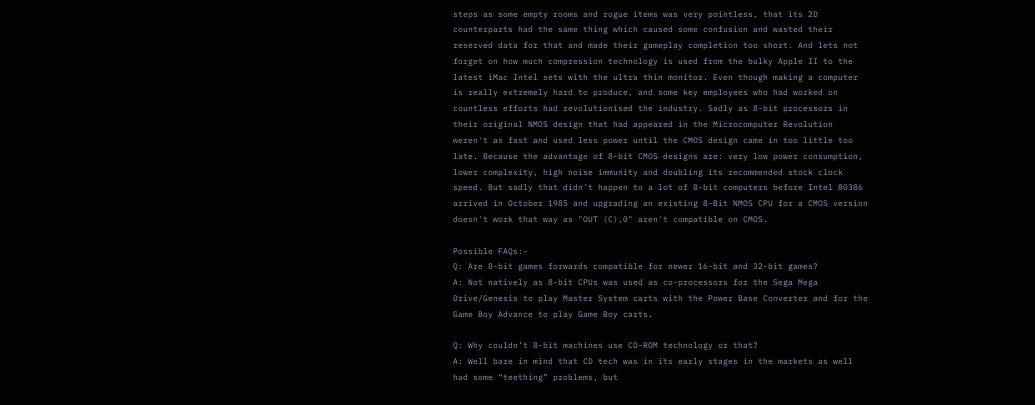steps as some empty rooms and rogue items was very pointless, that its 2D counterparts had the same thing which caused some confusion and wasted their reserved data for that and made their gameplay completion too short. And lets not forget on how much compression technology is used from the bulky Apple II to the latest iMac Intel sets with the ultra thin monitor. Even though making a computer is really extremely hard to produce, and some key employees who had worked on countless efforts had revolutionised the industry. Sadly as 8-bit processors in their original NMOS design that had appeared in the Microcomputer Revolution weren't as fast and used less power until the CMOS design came in too little too late. Because the advantage of 8-bit CMOS designs are: very low power consumption, lower complexity, high noise immunity and doubling its recommended stock clock speed. But sadly that didn't happen to a lot of 8-bit computers before Intel 80386 arrived in October 1985 and upgrading an existing 8-Bit NMOS CPU for a CMOS version doesn't work that way as "OUT (C),0" aren't compatible on CMOS.

Possible FAQs:-
Q: Are 8-bit games forwards compatible for newer 16-bit and 32-bit games?
A: Not natively as 8-bit CPUs was used as co-processors for the Sega Mega Drive/Genesis to play Master System carts with the Power Base Converter and for the Game Boy Advance to play Game Boy carts.

Q: Why couldn’t 8-bit machines use CD-ROM technology or that?
A: Well bare in mind that CD tech was in its early stages in the markets as well had some “teething” problems, but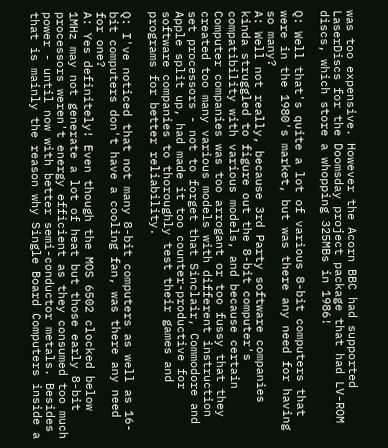was too expensive. However the Acorn BBC had supported LaserDiscs for the Doomsday project package that had LV-ROM discs, which store a whopping 325MBs in 1986!

Q: Well that's quite a lot of various 8-bit computers that were in the 1980's market, but was there any need for having so many?
A: Well not really, because 3rd Party software companies kinda struggled to figure out the 8-bit computer's compatibility with various models, and because certain Computer companies was too arrogant or too fussy that they created too many various models with different instruction set processors - not to forget that Sinclair, Commodore and Apple split up, had made it too counter-productive for software companies to thoroughly test their games and programs for better reliability.

Q: I've noticed that not many 8-bit computers as well as 16-bit computers don't have a cooling fan, was there any need for one?
A: Yes definitely! Even though the MOS 6502 clocked below 1MHz may not generate a lot of heat but those early 8-bit processors weren't energy efficient as they consumed too much power - until now with better semi-conductor metals. Besides that is mainly the reason why Single Board Computers inside a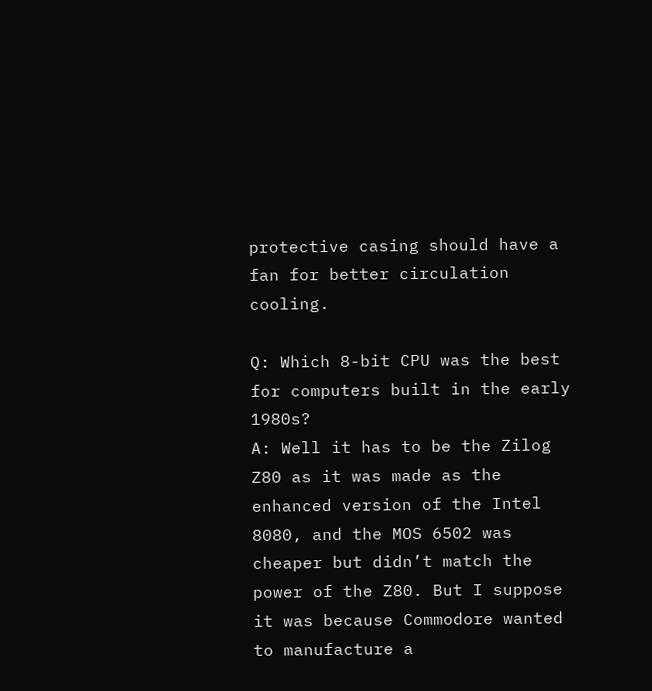protective casing should have a fan for better circulation cooling.

Q: Which 8-bit CPU was the best for computers built in the early 1980s?
A: Well it has to be the Zilog Z80 as it was made as the enhanced version of the Intel 8080, and the MOS 6502 was cheaper but didn’t match the power of the Z80. But I suppose it was because Commodore wanted to manufacture a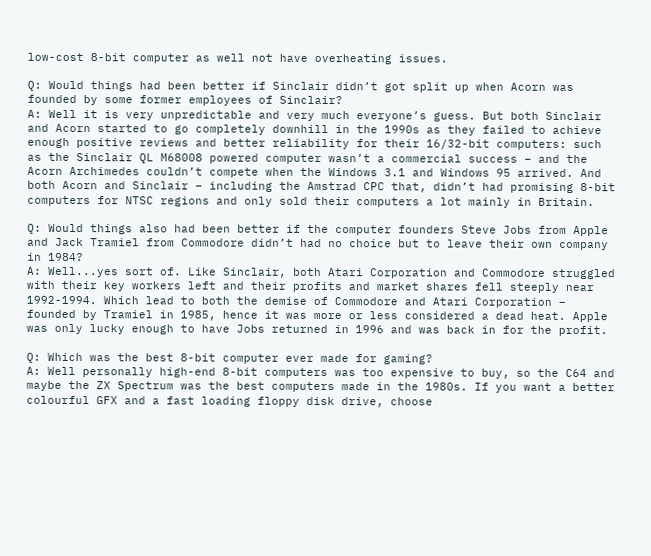low-cost 8-bit computer as well not have overheating issues.

Q: Would things had been better if Sinclair didn’t got split up when Acorn was founded by some former employees of Sinclair?
A: Well it is very unpredictable and very much everyone’s guess. But both Sinclair and Acorn started to go completely downhill in the 1990s as they failed to achieve enough positive reviews and better reliability for their 16/32-bit computers: such as the Sinclair QL M68008 powered computer wasn’t a commercial success – and the Acorn Archimedes couldn’t compete when the Windows 3.1 and Windows 95 arrived. And both Acorn and Sinclair – including the Amstrad CPC that, didn’t had promising 8-bit computers for NTSC regions and only sold their computers a lot mainly in Britain.

Q: Would things also had been better if the computer founders Steve Jobs from Apple and Jack Tramiel from Commodore didn’t had no choice but to leave their own company in 1984?
A: Well...yes sort of. Like Sinclair, both Atari Corporation and Commodore struggled with their key workers left and their profits and market shares fell steeply near 1992-1994. Which lead to both the demise of Commodore and Atari Corporation – founded by Tramiel in 1985, hence it was more or less considered a dead heat. Apple was only lucky enough to have Jobs returned in 1996 and was back in for the profit.

Q: Which was the best 8-bit computer ever made for gaming?
A: Well personally high-end 8-bit computers was too expensive to buy, so the C64 and maybe the ZX Spectrum was the best computers made in the 1980s. If you want a better colourful GFX and a fast loading floppy disk drive, choose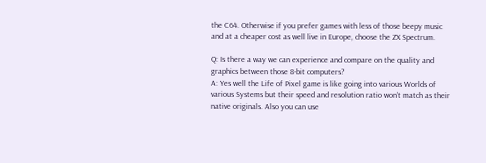the C64. Otherwise if you prefer games with less of those beepy music and at a cheaper cost as well live in Europe, choose the ZX Spectrum.

Q: Is there a way we can experience and compare on the quality and graphics between those 8-bit computers?
A: Yes well the Life of Pixel game is like going into various Worlds of various Systems but their speed and resolution ratio won’t match as their native originals. Also you can use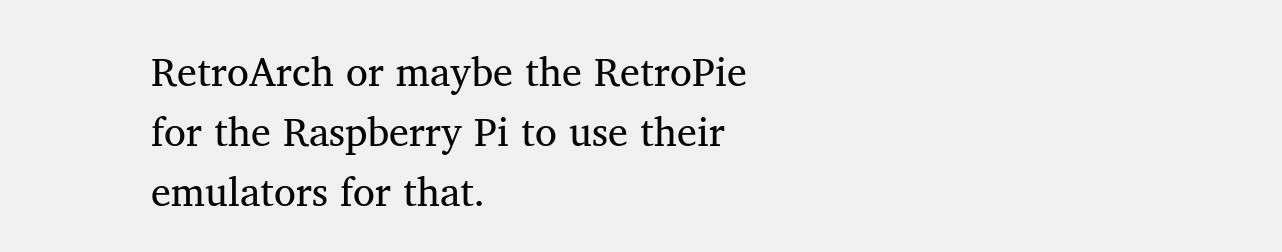RetroArch or maybe the RetroPie for the Raspberry Pi to use their emulators for that.